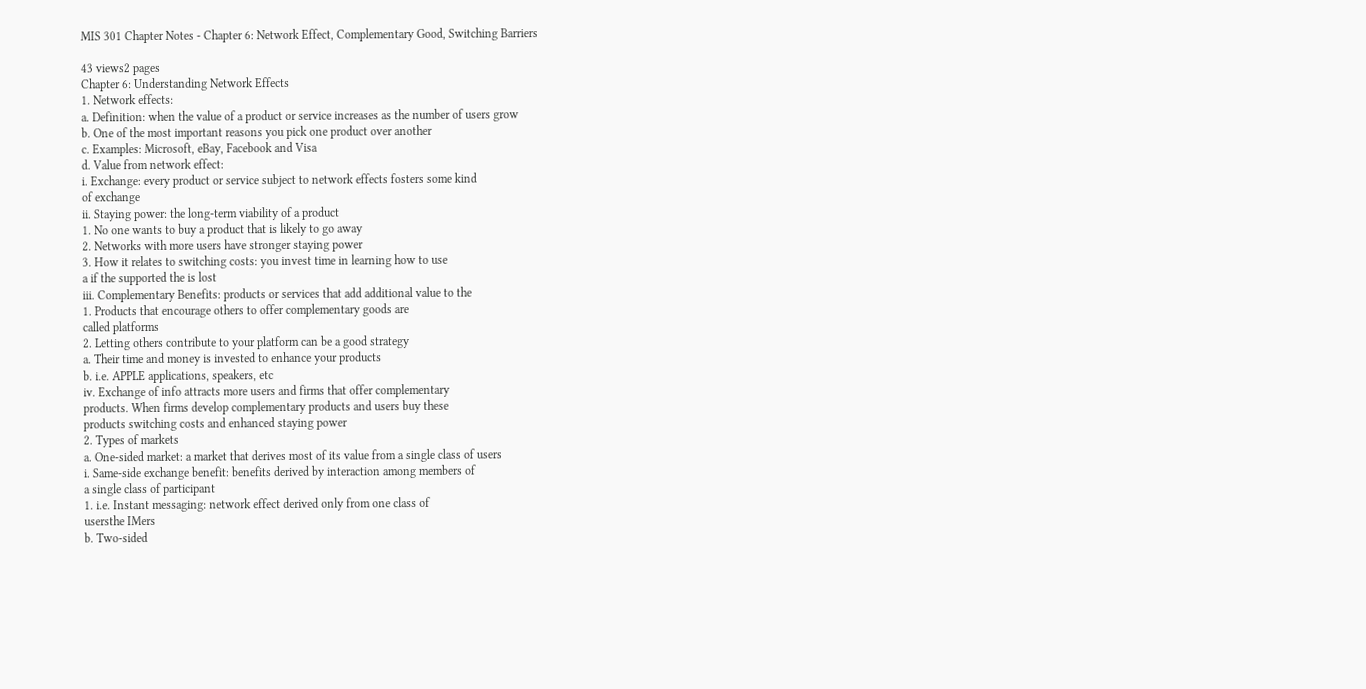MIS 301 Chapter Notes - Chapter 6: Network Effect, Complementary Good, Switching Barriers

43 views2 pages
Chapter 6: Understanding Network Effects
1. Network effects:
a. Definition: when the value of a product or service increases as the number of users grow
b. One of the most important reasons you pick one product over another
c. Examples: Microsoft, eBay, Facebook and Visa
d. Value from network effect:
i. Exchange: every product or service subject to network effects fosters some kind
of exchange
ii. Staying power: the long-term viability of a product
1. No one wants to buy a product that is likely to go away
2. Networks with more users have stronger staying power
3. How it relates to switching costs: you invest time in learning how to use
a if the supported the is lost
iii. Complementary Benefits: products or services that add additional value to the
1. Products that encourage others to offer complementary goods are
called platforms
2. Letting others contribute to your platform can be a good strategy
a. Their time and money is invested to enhance your products
b. i.e. APPLE applications, speakers, etc
iv. Exchange of info attracts more users and firms that offer complementary
products. When firms develop complementary products and users buy these
products switching costs and enhanced staying power
2. Types of markets
a. One-sided market: a market that derives most of its value from a single class of users
i. Same-side exchange benefit: benefits derived by interaction among members of
a single class of participant
1. i.e. Instant messaging: network effect derived only from one class of
usersthe IMers
b. Two-sided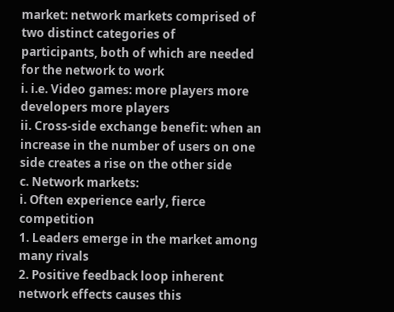market: network markets comprised of two distinct categories of
participants, both of which are needed for the network to work
i. i.e. Video games: more players more developers more players
ii. Cross-side exchange benefit: when an increase in the number of users on one
side creates a rise on the other side
c. Network markets:
i. Often experience early, fierce competition
1. Leaders emerge in the market among many rivals
2. Positive feedback loop inherent network effects causes this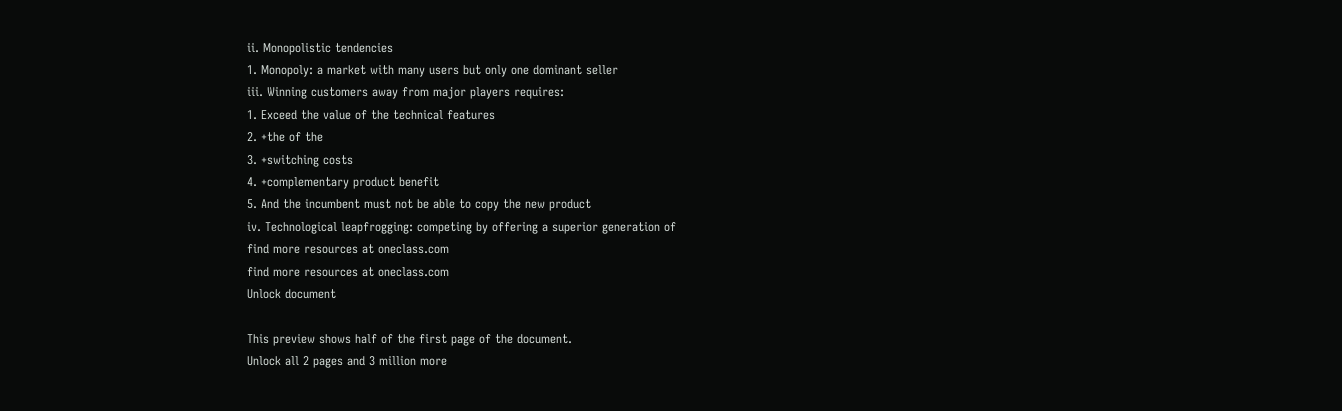ii. Monopolistic tendencies
1. Monopoly: a market with many users but only one dominant seller
iii. Winning customers away from major players requires:
1. Exceed the value of the technical features
2. +the of the
3. +switching costs
4. +complementary product benefit
5. And the incumbent must not be able to copy the new product
iv. Technological leapfrogging: competing by offering a superior generation of
find more resources at oneclass.com
find more resources at oneclass.com
Unlock document

This preview shows half of the first page of the document.
Unlock all 2 pages and 3 million more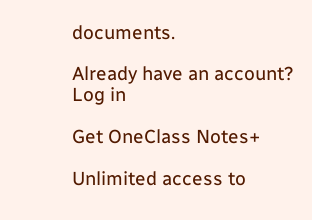documents.

Already have an account? Log in

Get OneClass Notes+

Unlimited access to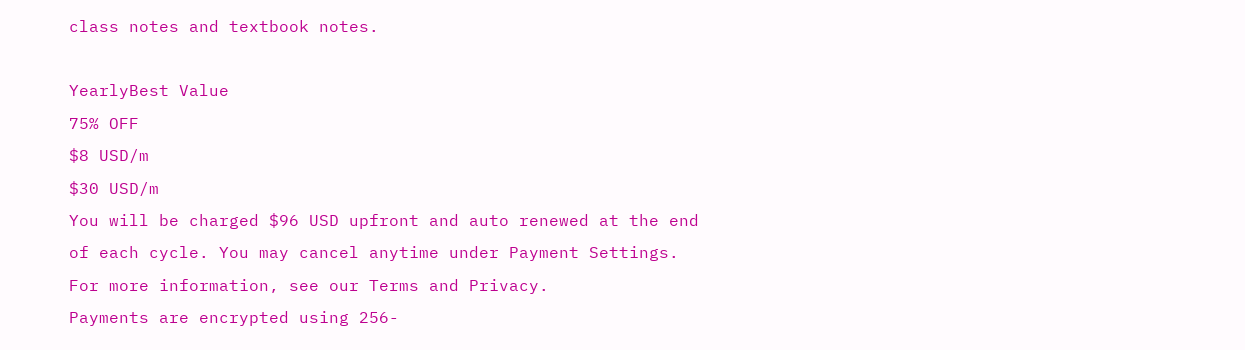class notes and textbook notes.

YearlyBest Value
75% OFF
$8 USD/m
$30 USD/m
You will be charged $96 USD upfront and auto renewed at the end of each cycle. You may cancel anytime under Payment Settings. For more information, see our Terms and Privacy.
Payments are encrypted using 256-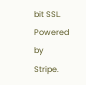bit SSL. Powered by Stripe.